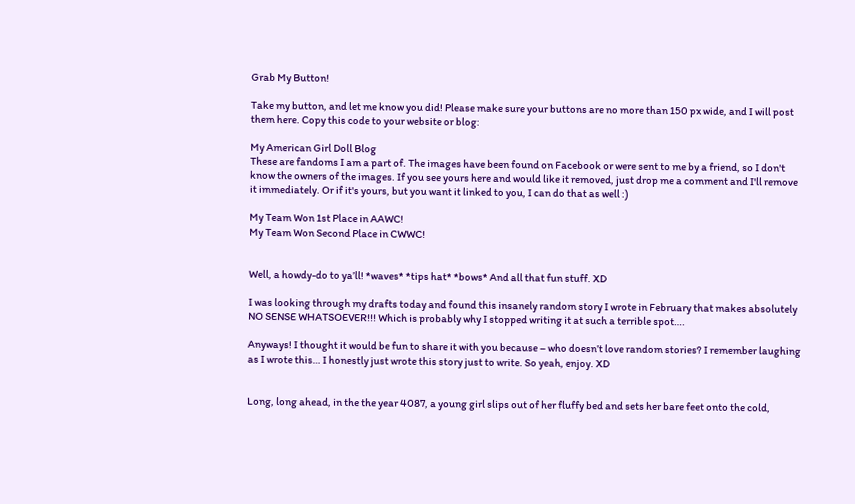Grab My Button!

Take my button, and let me know you did! Please make sure your buttons are no more than 150 px wide, and I will post them here. Copy this code to your website or blog:

My American Girl Doll Blog
These are fandoms I am a part of. The images have been found on Facebook or were sent to me by a friend, so I don't know the owners of the images. If you see yours here and would like it removed, just drop me a comment and I'll remove it immediately. Or if it's yours, but you want it linked to you, I can do that as well :)

My Team Won 1st Place in AAWC!
My Team Won Second Place in CWWC!


Well, a howdy-do to ya’ll! *waves* *tips hat* *bows* And all that fun stuff. XD

I was looking through my drafts today and found this insanely random story I wrote in February that makes absolutely NO SENSE WHATSOEVER!!! Which is probably why I stopped writing it at such a terrible spot….

Anyways! I thought it would be fun to share it with you because – who doesn’t love random stories? I remember laughing as I wrote this… I honestly just wrote this story just to write. So yeah, enjoy. XD


Long, long ahead, in the the year 4087, a young girl slips out of her fluffy bed and sets her bare feet onto the cold,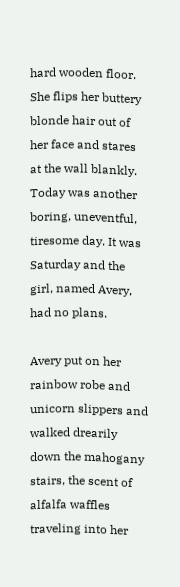hard wooden floor. She flips her buttery blonde hair out of her face and stares at the wall blankly.
Today was another boring, uneventful, tiresome day. It was Saturday and the girl, named Avery, had no plans.

Avery put on her rainbow robe and unicorn slippers and walked drearily down the mahogany stairs, the scent of alfalfa waffles traveling into her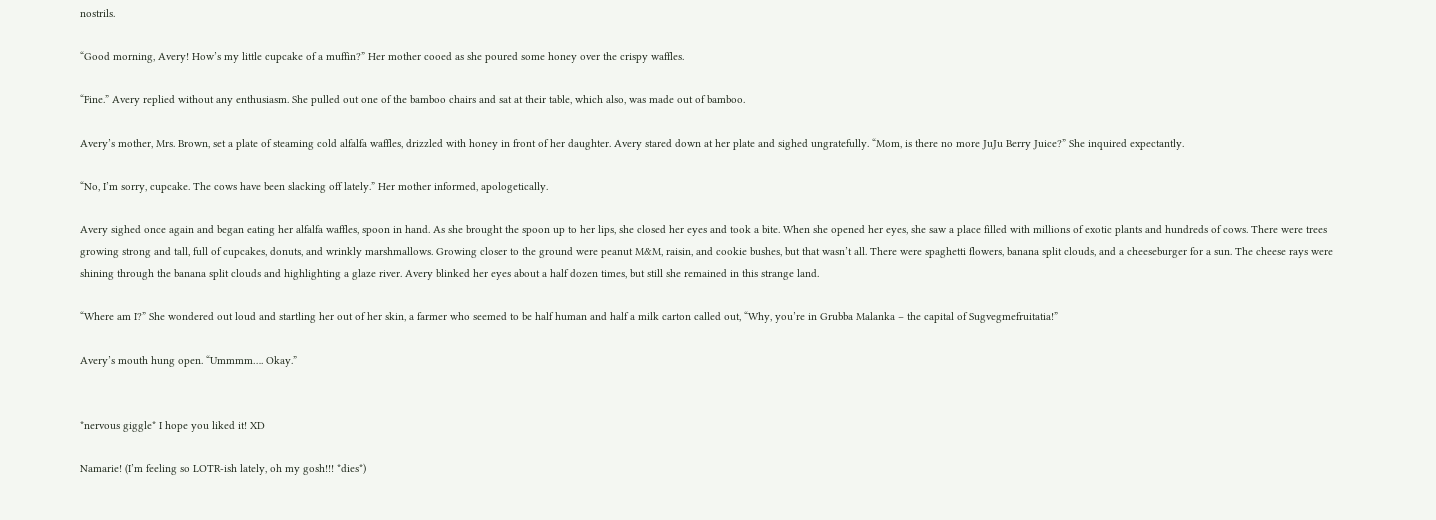nostrils.

“Good morning, Avery! How’s my little cupcake of a muffin?” Her mother cooed as she poured some honey over the crispy waffles.

“Fine.” Avery replied without any enthusiasm. She pulled out one of the bamboo chairs and sat at their table, which also, was made out of bamboo.

Avery’s mother, Mrs. Brown, set a plate of steaming cold alfalfa waffles, drizzled with honey in front of her daughter. Avery stared down at her plate and sighed ungratefully. “Mom, is there no more JuJu Berry Juice?” She inquired expectantly.

“No, I’m sorry, cupcake. The cows have been slacking off lately.” Her mother informed, apologetically.

Avery sighed once again and began eating her alfalfa waffles, spoon in hand. As she brought the spoon up to her lips, she closed her eyes and took a bite. When she opened her eyes, she saw a place filled with millions of exotic plants and hundreds of cows. There were trees growing strong and tall, full of cupcakes, donuts, and wrinkly marshmallows. Growing closer to the ground were peanut M&M, raisin, and cookie bushes, but that wasn’t all. There were spaghetti flowers, banana split clouds, and a cheeseburger for a sun. The cheese rays were shining through the banana split clouds and highlighting a glaze river. Avery blinked her eyes about a half dozen times, but still she remained in this strange land.

“Where am I?” She wondered out loud and startling her out of her skin, a farmer who seemed to be half human and half a milk carton called out, “Why, you’re in Grubba Malanka – the capital of Sugvegmefruitatia!”

Avery’s mouth hung open. “Ummmm…. Okay.”


*nervous giggle* I hope you liked it! XD

Namarie! (I’m feeling so LOTR-ish lately, oh my gosh!!! *dies*)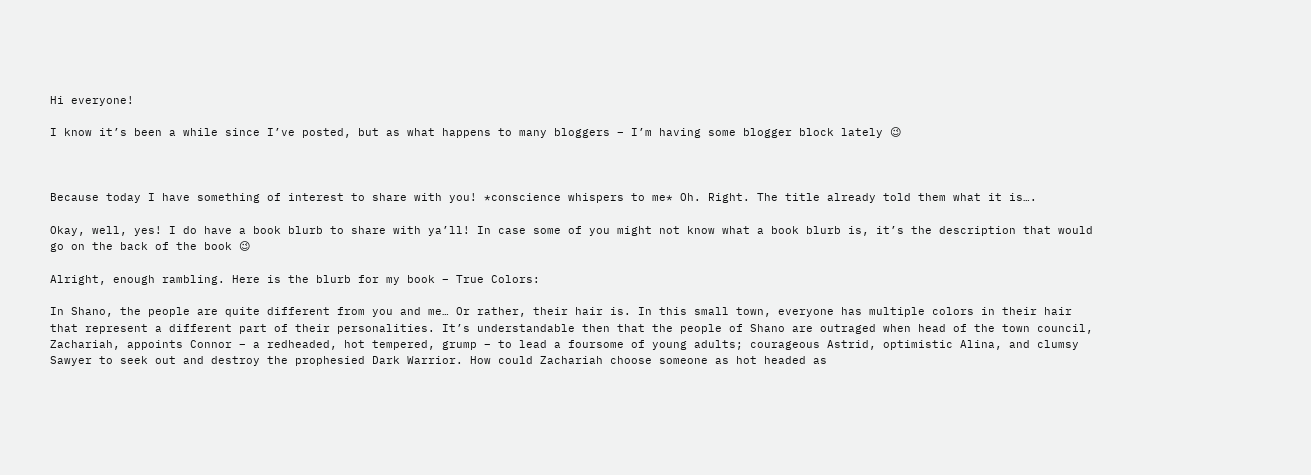Hi everyone!

I know it’s been a while since I’ve posted, but as what happens to many bloggers – I’m having some blogger block lately 😉



Because today I have something of interest to share with you! *conscience whispers to me* Oh. Right. The title already told them what it is….

Okay, well, yes! I do have a book blurb to share with ya’ll! In case some of you might not know what a book blurb is, it’s the description that would go on the back of the book 😉

Alright, enough rambling. Here is the blurb for my book – True Colors:

In Shano, the people are quite different from you and me… Or rather, their hair is. In this small town, everyone has multiple colors in their hair that represent a different part of their personalities. It’s understandable then that the people of Shano are outraged when head of the town council, Zachariah, appoints Connor – a redheaded, hot tempered, grump – to lead a foursome of young adults; courageous Astrid, optimistic Alina, and clumsy Sawyer to seek out and destroy the prophesied Dark Warrior. How could Zachariah choose someone as hot headed as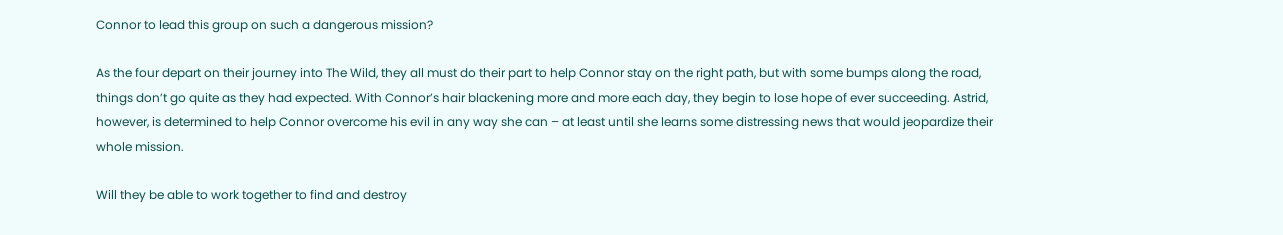Connor to lead this group on such a dangerous mission?

As the four depart on their journey into The Wild, they all must do their part to help Connor stay on the right path, but with some bumps along the road, things don’t go quite as they had expected. With Connor’s hair blackening more and more each day, they begin to lose hope of ever succeeding. Astrid, however, is determined to help Connor overcome his evil in any way she can – at least until she learns some distressing news that would jeopardize their whole mission.

Will they be able to work together to find and destroy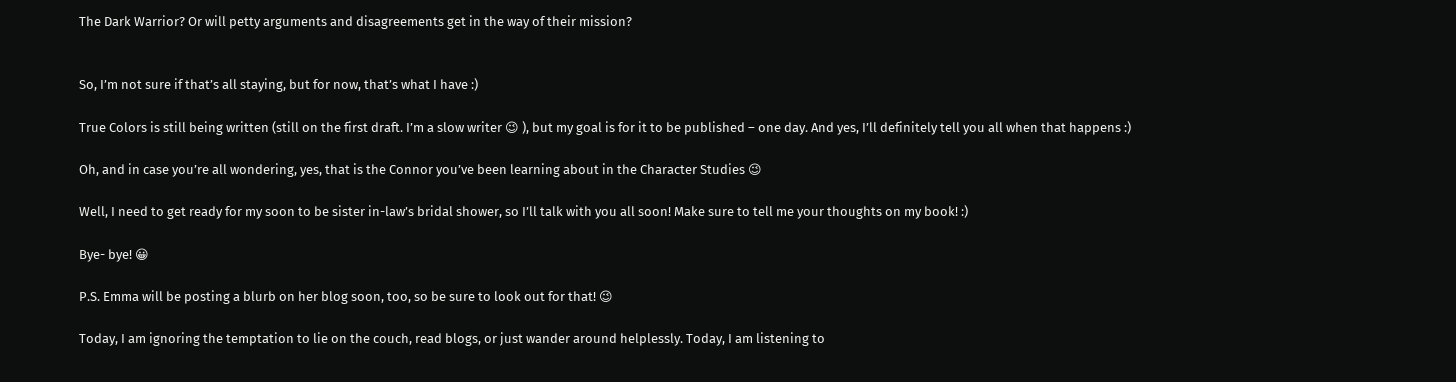The Dark Warrior? Or will petty arguments and disagreements get in the way of their mission?


So, I’m not sure if that’s all staying, but for now, that’s what I have :)

True Colors is still being written (still on the first draft. I’m a slow writer 😉 ), but my goal is for it to be published – one day. And yes, I’ll definitely tell you all when that happens :)

Oh, and in case you’re all wondering, yes, that is the Connor you’ve been learning about in the Character Studies 😉

Well, I need to get ready for my soon to be sister in-law’s bridal shower, so I’ll talk with you all soon! Make sure to tell me your thoughts on my book! :)

Bye- bye! 😀

P.S. Emma will be posting a blurb on her blog soon, too, so be sure to look out for that! 😉

Today, I am ignoring the temptation to lie on the couch, read blogs, or just wander around helplessly. Today, I am listening to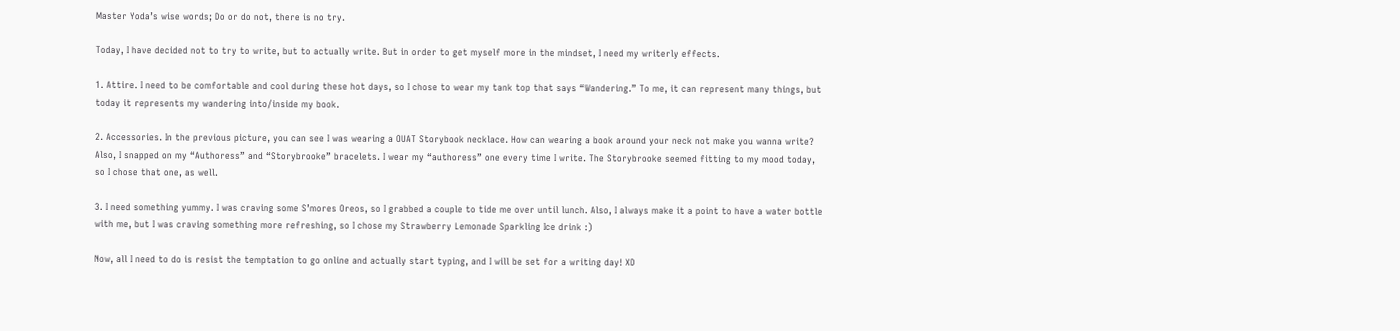Master Yoda’s wise words; Do or do not, there is no try.

Today, I have decided not to try to write, but to actually write. But in order to get myself more in the mindset, I need my writerly effects.

1. Attire. I need to be comfortable and cool during these hot days, so I chose to wear my tank top that says “Wandering.” To me, it can represent many things, but today it represents my wandering into/inside my book.

2. Accessories. In the previous picture, you can see I was wearing a OUAT Storybook necklace. How can wearing a book around your neck not make you wanna write? Also, I snapped on my “Authoress” and “Storybrooke” bracelets. I wear my “authoress” one every time I write. The Storybrooke seemed fitting to my mood today, so I chose that one, as well.

3. I need something yummy. I was craving some S’mores Oreos, so I grabbed a couple to tide me over until lunch. Also, I always make it a point to have a water bottle with me, but I was craving something more refreshing, so I chose my Strawberry Lemonade Sparkling Ice drink :)

Now, all I need to do is resist the temptation to go online and actually start typing, and I will be set for a writing day! XD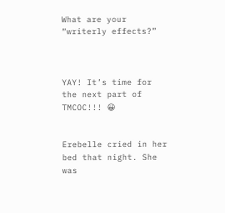What are your “writerly effects?”



YAY! It’s time for the next part of TMCOC!!! 😀


Erebelle cried in her bed that night. She was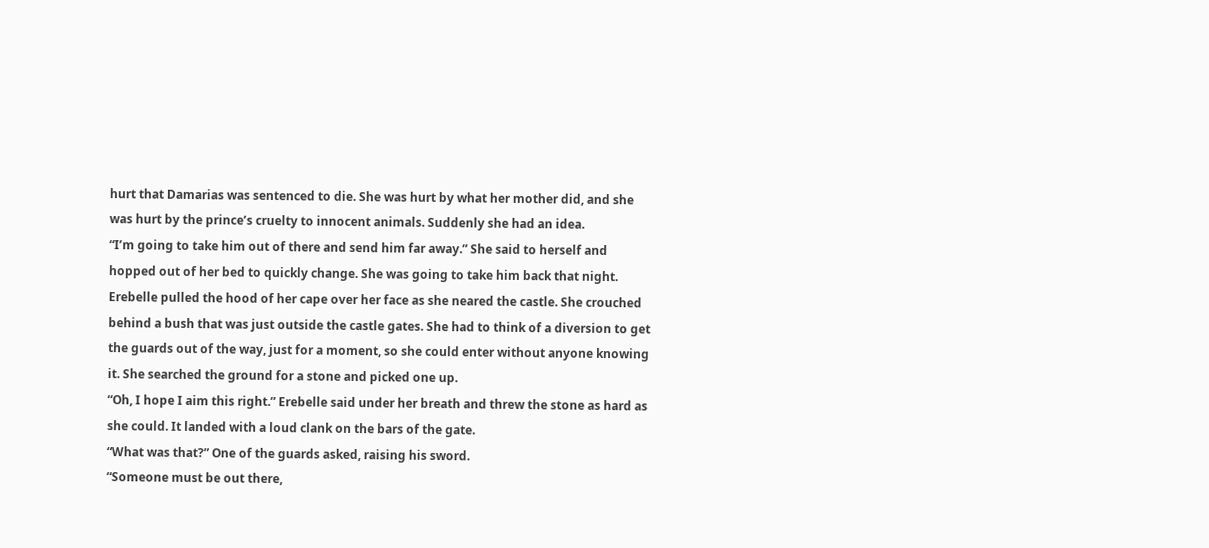hurt that Damarias was sentenced to die. She was hurt by what her mother did, and she was hurt by the prince’s cruelty to innocent animals. Suddenly she had an idea.
“I’m going to take him out of there and send him far away.” She said to herself and hopped out of her bed to quickly change. She was going to take him back that night.
Erebelle pulled the hood of her cape over her face as she neared the castle. She crouched behind a bush that was just outside the castle gates. She had to think of a diversion to get the guards out of the way, just for a moment, so she could enter without anyone knowing it. She searched the ground for a stone and picked one up.
“Oh, I hope I aim this right.” Erebelle said under her breath and threw the stone as hard as she could. It landed with a loud clank on the bars of the gate.
“What was that?” One of the guards asked, raising his sword.
“Someone must be out there,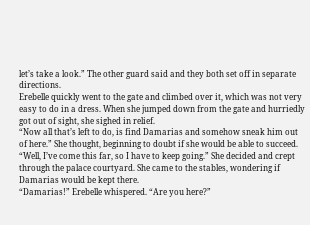let’s take a look.” The other guard said and they both set off in separate directions.
Erebelle quickly went to the gate and climbed over it, which was not very easy to do in a dress. When she jumped down from the gate and hurriedly got out of sight, she sighed in relief.
“Now all that’s left to do, is find Damarias and somehow sneak him out of here.” She thought, beginning to doubt if she would be able to succeed.
“Well, I’ve come this far, so I have to keep going.” She decided and crept through the palace courtyard. She came to the stables, wondering if Damarias would be kept there.
“Damarias!” Erebelle whispered. “Are you here?”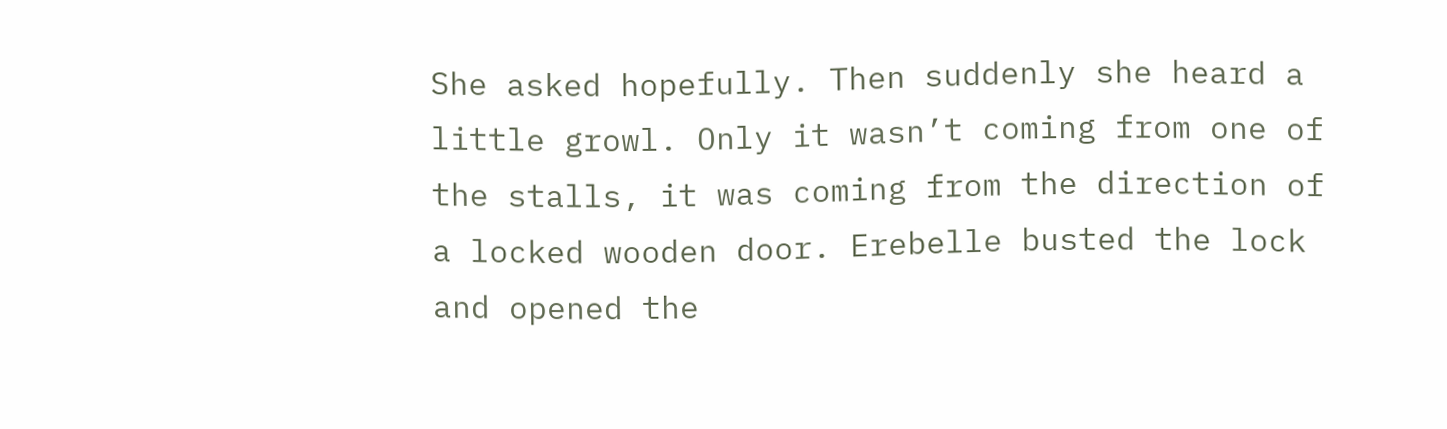She asked hopefully. Then suddenly she heard a little growl. Only it wasn’t coming from one of the stalls, it was coming from the direction of a locked wooden door. Erebelle busted the lock and opened the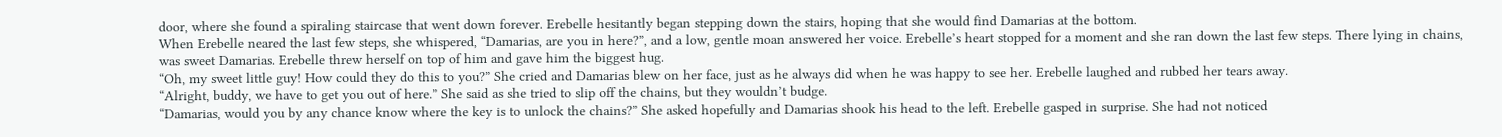door, where she found a spiraling staircase that went down forever. Erebelle hesitantly began stepping down the stairs, hoping that she would find Damarias at the bottom.
When Erebelle neared the last few steps, she whispered, “Damarias, are you in here?”, and a low, gentle moan answered her voice. Erebelle’s heart stopped for a moment and she ran down the last few steps. There lying in chains, was sweet Damarias. Erebelle threw herself on top of him and gave him the biggest hug.
“Oh, my sweet little guy! How could they do this to you?” She cried and Damarias blew on her face, just as he always did when he was happy to see her. Erebelle laughed and rubbed her tears away.
“Alright, buddy, we have to get you out of here.” She said as she tried to slip off the chains, but they wouldn’t budge.
“Damarias, would you by any chance know where the key is to unlock the chains?” She asked hopefully and Damarias shook his head to the left. Erebelle gasped in surprise. She had not noticed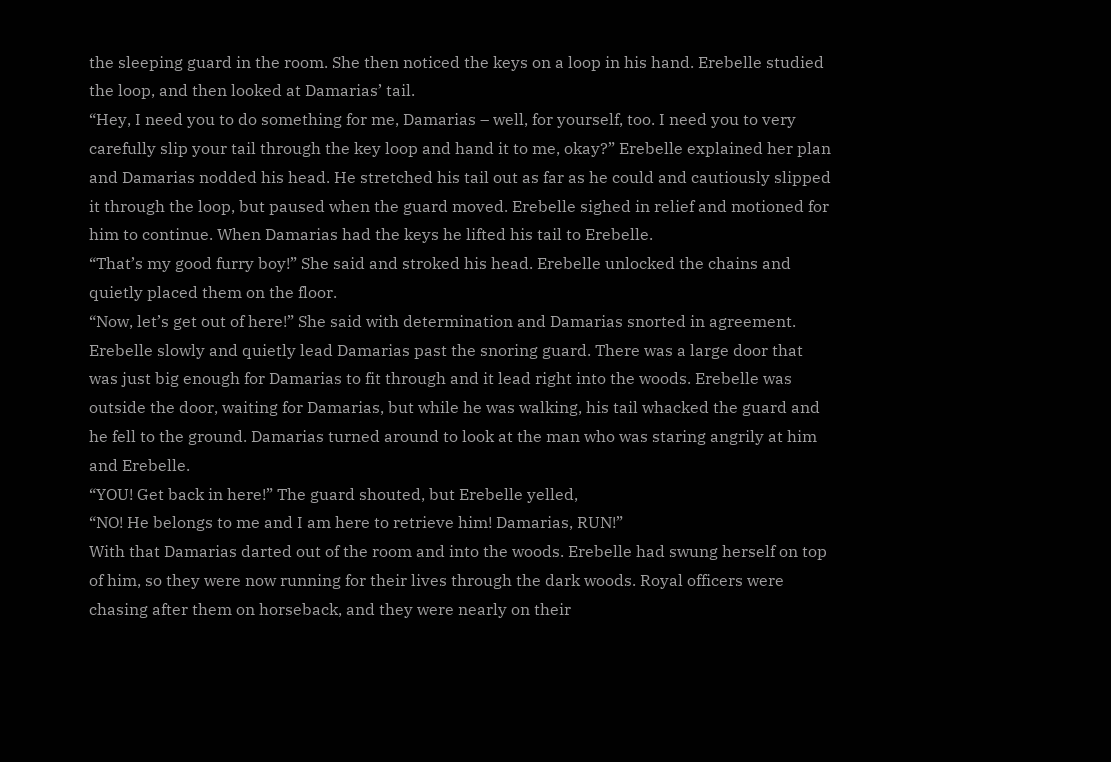the sleeping guard in the room. She then noticed the keys on a loop in his hand. Erebelle studied the loop, and then looked at Damarias’ tail.
“Hey, I need you to do something for me, Damarias – well, for yourself, too. I need you to very carefully slip your tail through the key loop and hand it to me, okay?” Erebelle explained her plan and Damarias nodded his head. He stretched his tail out as far as he could and cautiously slipped it through the loop, but paused when the guard moved. Erebelle sighed in relief and motioned for him to continue. When Damarias had the keys he lifted his tail to Erebelle.
“That’s my good furry boy!” She said and stroked his head. Erebelle unlocked the chains and quietly placed them on the floor.
“Now, let’s get out of here!” She said with determination and Damarias snorted in agreement. Erebelle slowly and quietly lead Damarias past the snoring guard. There was a large door that was just big enough for Damarias to fit through and it lead right into the woods. Erebelle was outside the door, waiting for Damarias, but while he was walking, his tail whacked the guard and he fell to the ground. Damarias turned around to look at the man who was staring angrily at him and Erebelle.
“YOU! Get back in here!” The guard shouted, but Erebelle yelled,
“NO! He belongs to me and I am here to retrieve him! Damarias, RUN!”
With that Damarias darted out of the room and into the woods. Erebelle had swung herself on top of him, so they were now running for their lives through the dark woods. Royal officers were chasing after them on horseback, and they were nearly on their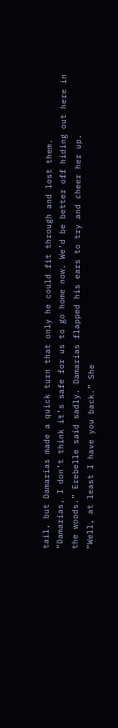tail, but Damarias made a quick turn that only he could fit through and lost them.
“Damarias, I don’t think it’s safe for us to go home now. We’d be better off hiding out here in the woods.” Erebelle said sadly. Damarias flapped his ears to try and cheer her up.
“Well, at least I have you back.” She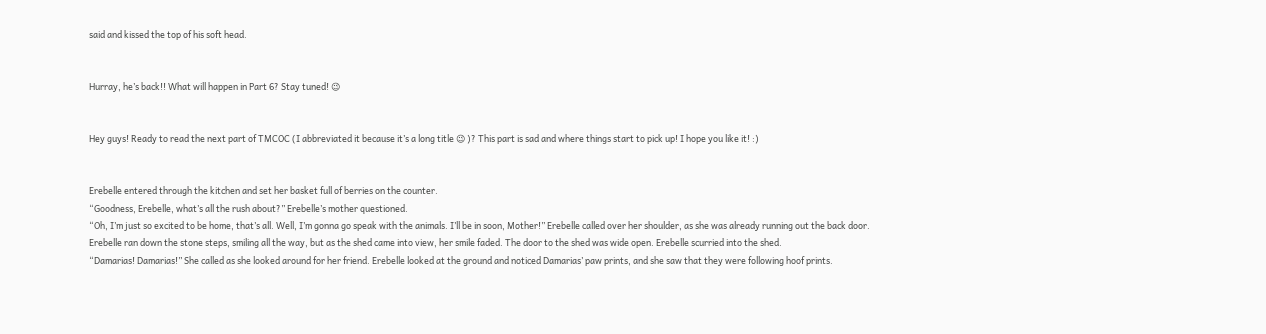said and kissed the top of his soft head.


Hurray, he’s back!! What will happen in Part 6? Stay tuned! 😉


Hey guys! Ready to read the next part of TMCOC (I abbreviated it because it’s a long title 😉 )? This part is sad and where things start to pick up! I hope you like it! :)


Erebelle entered through the kitchen and set her basket full of berries on the counter.
“Goodness, Erebelle, what’s all the rush about?” Erebelle’s mother questioned.
“Oh, I’m just so excited to be home, that’s all. Well, I’m gonna go speak with the animals. I’ll be in soon, Mother!” Erebelle called over her shoulder, as she was already running out the back door.
Erebelle ran down the stone steps, smiling all the way, but as the shed came into view, her smile faded. The door to the shed was wide open. Erebelle scurried into the shed.
“Damarias! Damarias!” She called as she looked around for her friend. Erebelle looked at the ground and noticed Damarias’ paw prints, and she saw that they were following hoof prints.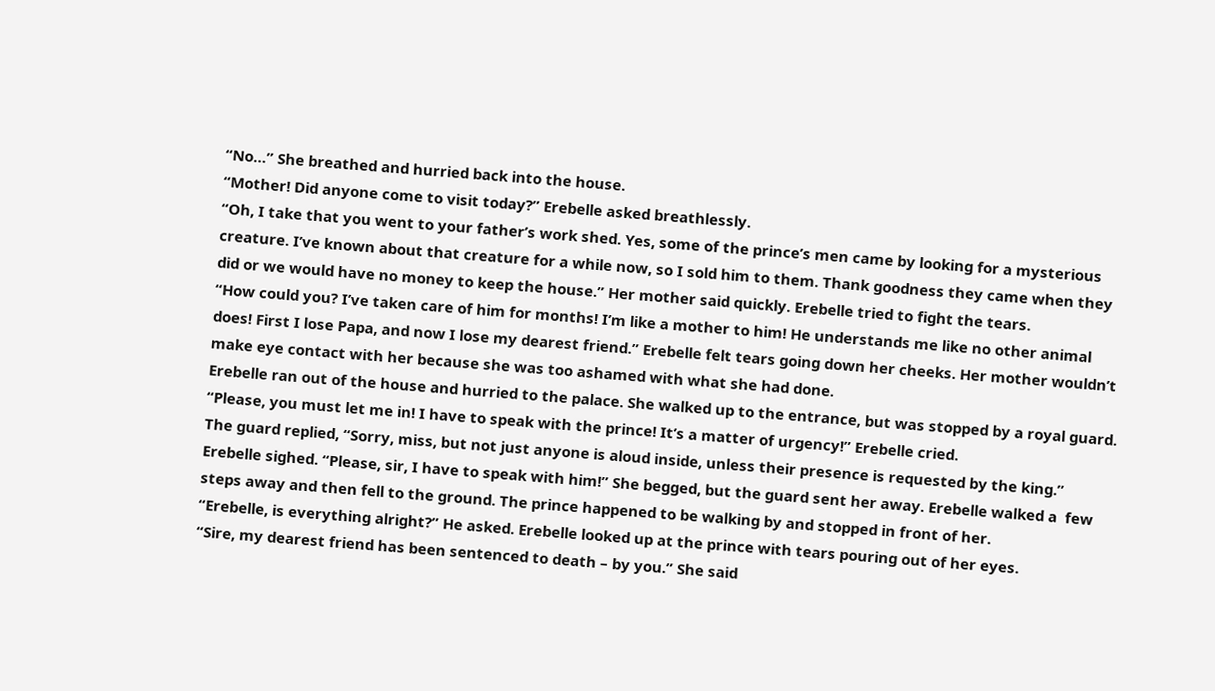“No…” She breathed and hurried back into the house.
“Mother! Did anyone come to visit today?” Erebelle asked breathlessly.
“Oh, I take that you went to your father’s work shed. Yes, some of the prince’s men came by looking for a mysterious creature. I’ve known about that creature for a while now, so I sold him to them. Thank goodness they came when they did or we would have no money to keep the house.” Her mother said quickly. Erebelle tried to fight the tears.
“How could you? I’ve taken care of him for months! I’m like a mother to him! He understands me like no other animal does! First I lose Papa, and now I lose my dearest friend.” Erebelle felt tears going down her cheeks. Her mother wouldn’t make eye contact with her because she was too ashamed with what she had done.
Erebelle ran out of the house and hurried to the palace. She walked up to the entrance, but was stopped by a royal guard.
“Please, you must let me in! I have to speak with the prince! It’s a matter of urgency!” Erebelle cried.
The guard replied, “Sorry, miss, but not just anyone is aloud inside, unless their presence is requested by the king.”
Erebelle sighed. “Please, sir, I have to speak with him!” She begged, but the guard sent her away. Erebelle walked a  few steps away and then fell to the ground. The prince happened to be walking by and stopped in front of her.
“Erebelle, is everything alright?” He asked. Erebelle looked up at the prince with tears pouring out of her eyes.
“Sire, my dearest friend has been sentenced to death – by you.” She said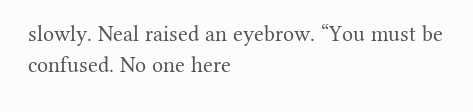slowly. Neal raised an eyebrow. “You must be confused. No one here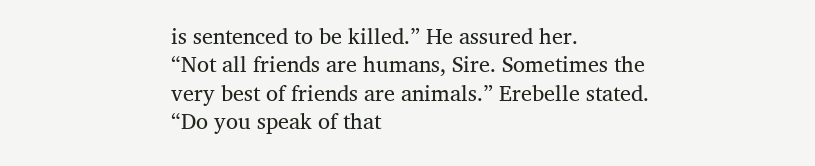is sentenced to be killed.” He assured her.
“Not all friends are humans, Sire. Sometimes the very best of friends are animals.” Erebelle stated.
“Do you speak of that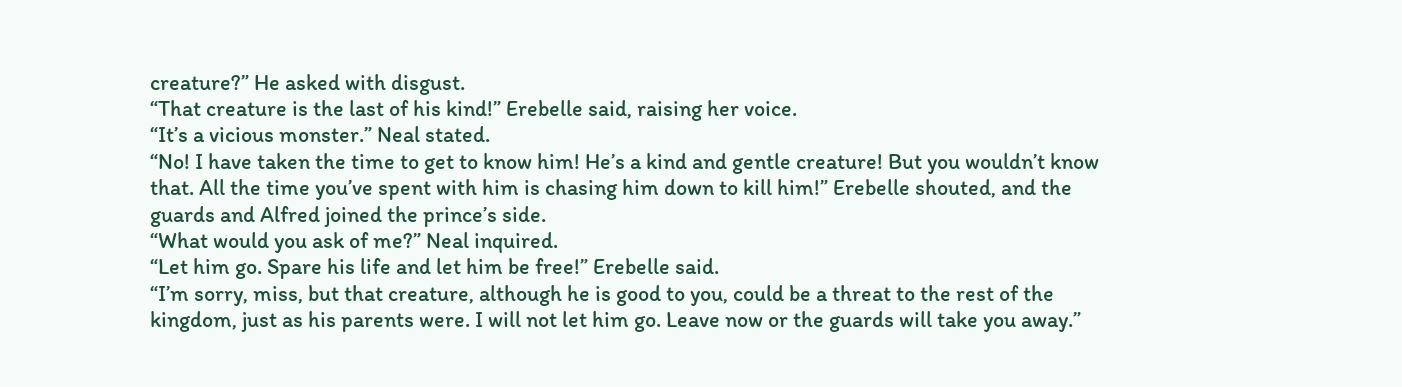creature?” He asked with disgust.
“That creature is the last of his kind!” Erebelle said, raising her voice.
“It’s a vicious monster.” Neal stated.
“No! I have taken the time to get to know him! He’s a kind and gentle creature! But you wouldn’t know that. All the time you’ve spent with him is chasing him down to kill him!” Erebelle shouted, and the guards and Alfred joined the prince’s side.
“What would you ask of me?” Neal inquired.
“Let him go. Spare his life and let him be free!” Erebelle said.
“I’m sorry, miss, but that creature, although he is good to you, could be a threat to the rest of the kingdom, just as his parents were. I will not let him go. Leave now or the guards will take you away.”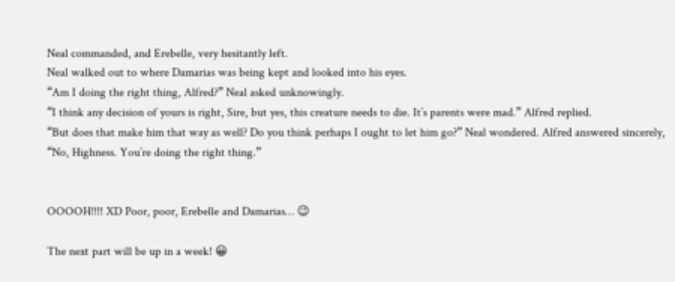Neal commanded, and Erebelle, very hesitantly left.
Neal walked out to where Damarias was being kept and looked into his eyes.
“Am I doing the right thing, Alfred?” Neal asked unknowingly.
“I think any decision of yours is right, Sire, but yes, this creature needs to die. It’s parents were mad.” Alfred replied.
“But does that make him that way as well? Do you think perhaps I ought to let him go?” Neal wondered. Alfred answered sincerely, “No, Highness. You’re doing the right thing.”


OOOOH!!!! XD Poor, poor, Erebelle and Damarias… 😉

The next part will be up in a week! 😀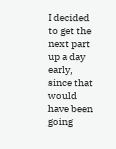I decided to get the next part up a day early, since that would have been going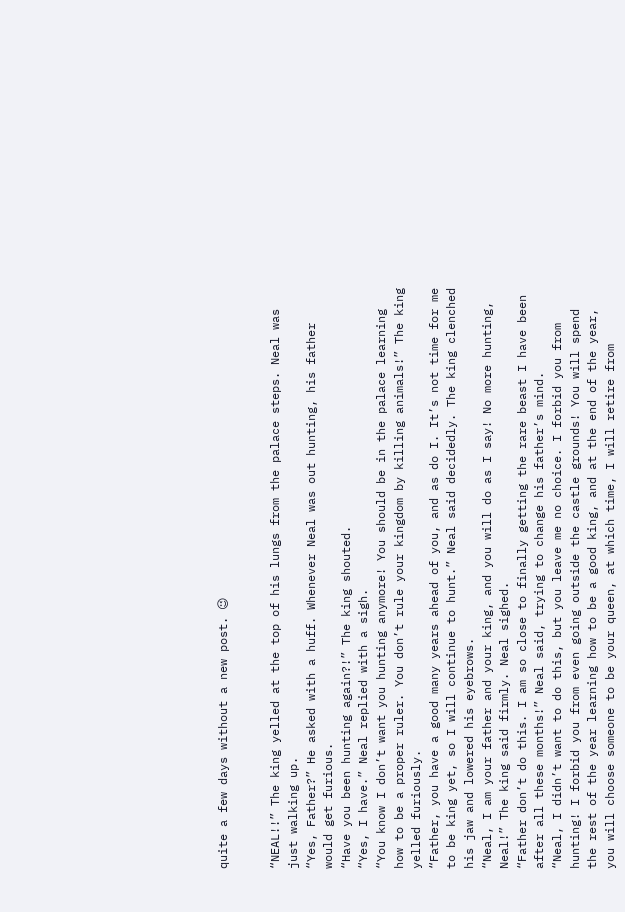quite a few days without a new post. 😉


“NEAL!!” The king yelled at the top of his lungs from the palace steps. Neal was just walking up.
“Yes, Father?” He asked with a huff. Whenever Neal was out hunting, his father would get furious.
“Have you been hunting again?!” The king shouted.
“Yes, I have.” Neal replied with a sigh.
“You know I don’t want you hunting anymore! You should be in the palace learning how to be a proper ruler. You don’t rule your kingdom by killing animals!” The king yelled furiously.
“Father, you have a good many years ahead of you, and as do I. It’s not time for me to be king yet, so I will continue to hunt.” Neal said decidedly. The king clenched his jaw and lowered his eyebrows.
“Neal, I am your father and your king, and you will do as I say! No more hunting, Neal!” The king said firmly. Neal sighed.
“Father don’t do this. I am so close to finally getting the rare beast I have been after all these months!” Neal said, trying to change his father’s mind.
“Neal, I didn’t want to do this, but you leave me no choice. I forbid you from hunting! I forbid you from even going outside the castle grounds! You will spend the rest of the year learning how to be a good king, and at the end of the year, you will choose someone to be your queen, at which time, I will retire from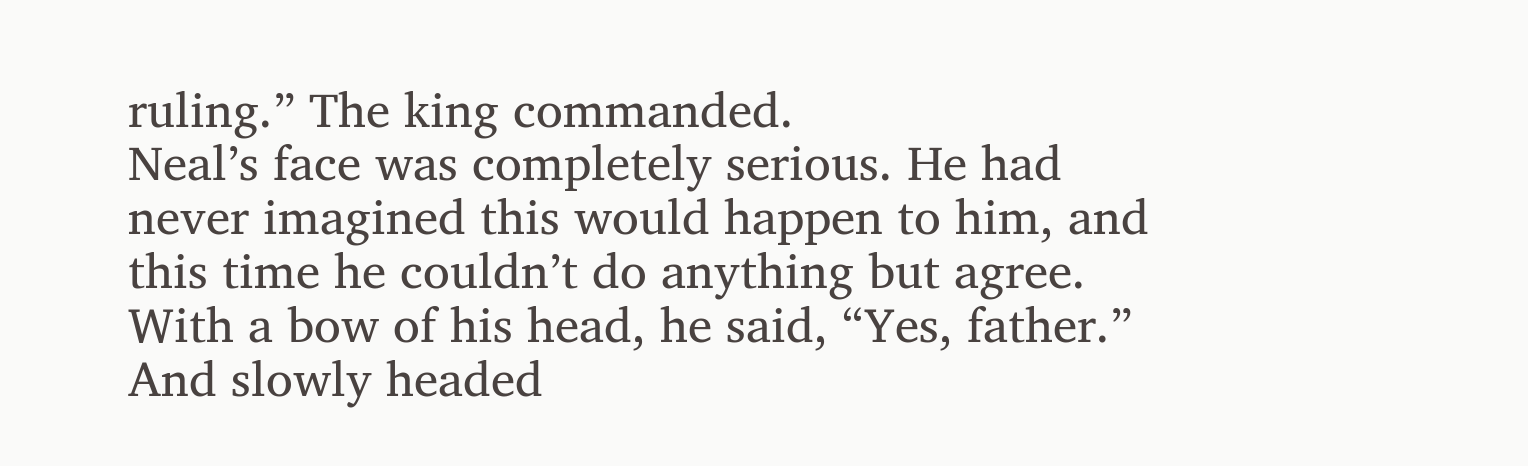ruling.” The king commanded.
Neal’s face was completely serious. He had never imagined this would happen to him, and this time he couldn’t do anything but agree.
With a bow of his head, he said, “Yes, father.” And slowly headed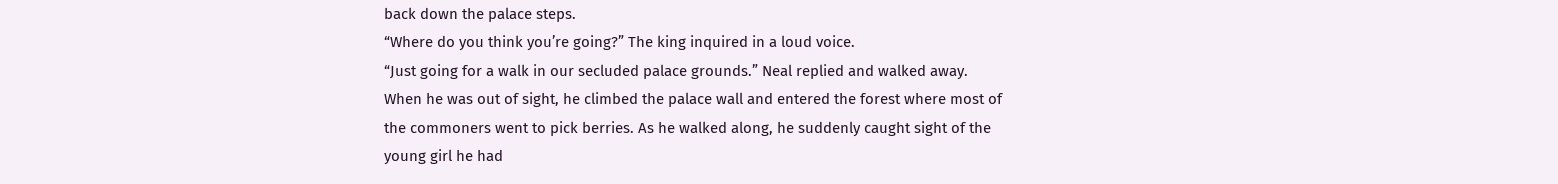back down the palace steps.
“Where do you think you’re going?” The king inquired in a loud voice.
“Just going for a walk in our secluded palace grounds.” Neal replied and walked away.
When he was out of sight, he climbed the palace wall and entered the forest where most of the commoners went to pick berries. As he walked along, he suddenly caught sight of the young girl he had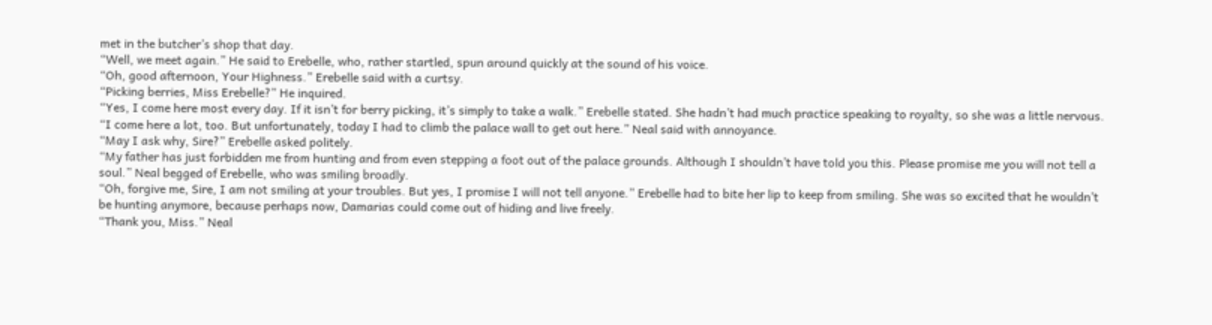met in the butcher’s shop that day.
“Well, we meet again.” He said to Erebelle, who, rather startled, spun around quickly at the sound of his voice.
“Oh, good afternoon, Your Highness.” Erebelle said with a curtsy.
“Picking berries, Miss Erebelle?” He inquired.
“Yes, I come here most every day. If it isn’t for berry picking, it’s simply to take a walk.” Erebelle stated. She hadn’t had much practice speaking to royalty, so she was a little nervous.
“I come here a lot, too. But unfortunately, today I had to climb the palace wall to get out here.” Neal said with annoyance.
“May I ask why, Sire?” Erebelle asked politely.
“My father has just forbidden me from hunting and from even stepping a foot out of the palace grounds. Although I shouldn’t have told you this. Please promise me you will not tell a soul.” Neal begged of Erebelle, who was smiling broadly.
“Oh, forgive me, Sire, I am not smiling at your troubles. But yes, I promise I will not tell anyone.” Erebelle had to bite her lip to keep from smiling. She was so excited that he wouldn’t be hunting anymore, because perhaps now, Damarias could come out of hiding and live freely.
“Thank you, Miss.” Neal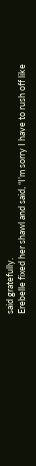said gratefully.
Erebelle fixed her shawl and said, “I’m sorry I have to rush off like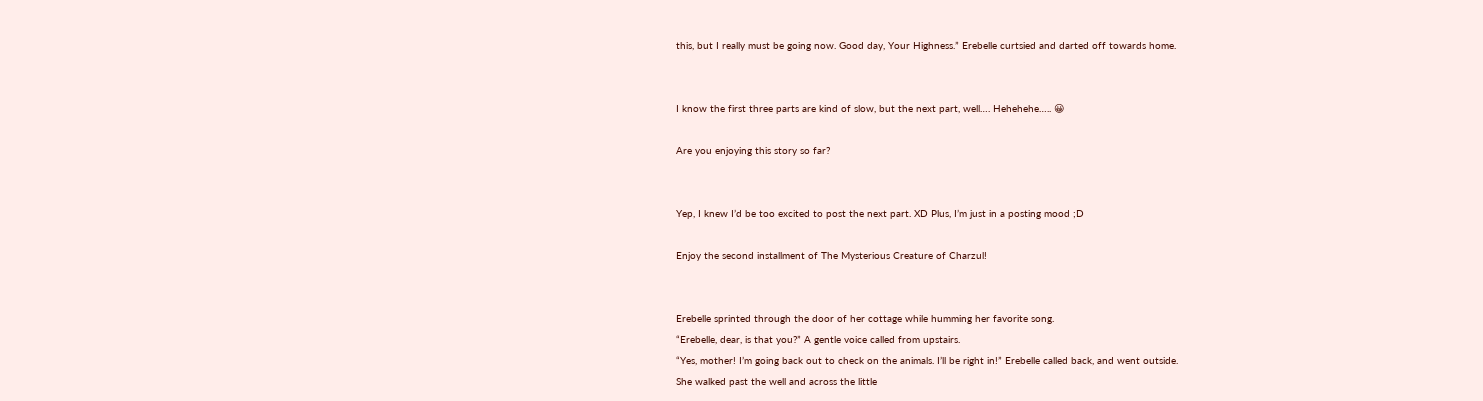this, but I really must be going now. Good day, Your Highness.” Erebelle curtsied and darted off towards home.


I know the first three parts are kind of slow, but the next part, well…. Hehehehe….. 😀

Are you enjoying this story so far?


Yep, I knew I’d be too excited to post the next part. XD Plus, I’m just in a posting mood ;D

Enjoy the second installment of The Mysterious Creature of Charzul!


Erebelle sprinted through the door of her cottage while humming her favorite song.
“Erebelle, dear, is that you?” A gentle voice called from upstairs.
“Yes, mother! I’m going back out to check on the animals. I’ll be right in!” Erebelle called back, and went outside.
She walked past the well and across the little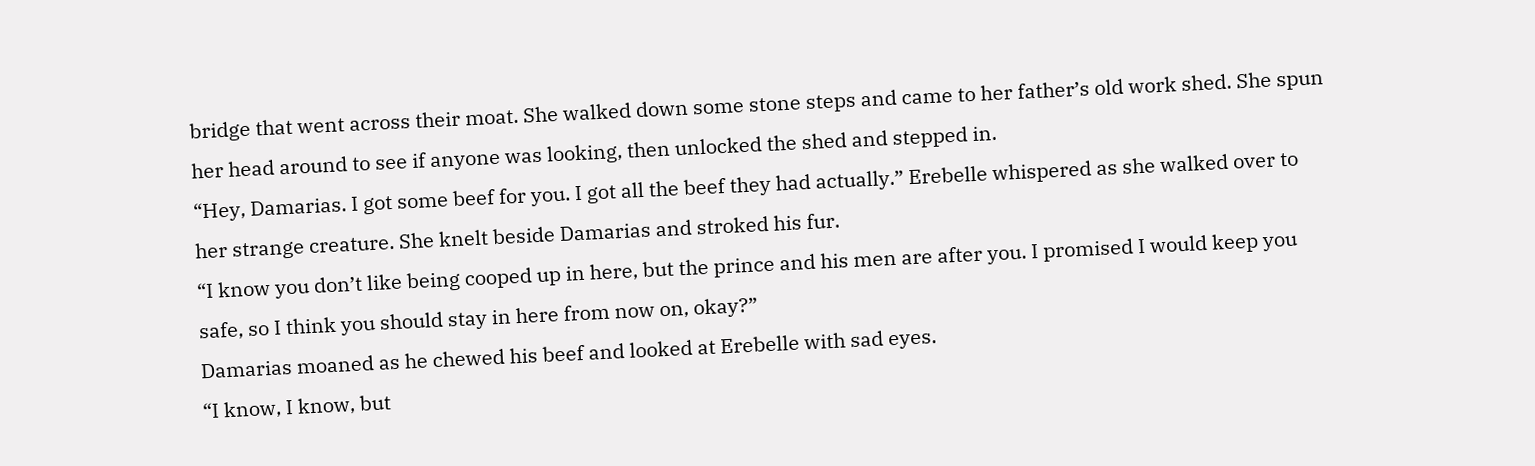bridge that went across their moat. She walked down some stone steps and came to her father’s old work shed. She spun her head around to see if anyone was looking, then unlocked the shed and stepped in.
“Hey, Damarias. I got some beef for you. I got all the beef they had actually.” Erebelle whispered as she walked over to her strange creature. She knelt beside Damarias and stroked his fur.
“I know you don’t like being cooped up in here, but the prince and his men are after you. I promised I would keep you safe, so I think you should stay in here from now on, okay?”
Damarias moaned as he chewed his beef and looked at Erebelle with sad eyes.
“I know, I know, but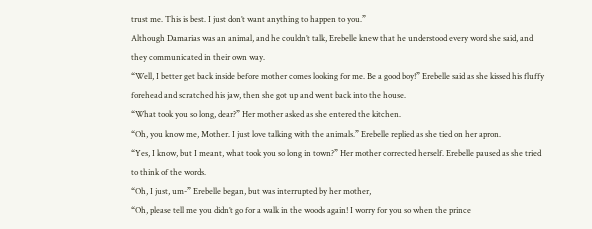trust me. This is best. I just don’t want anything to happen to you.”
Although Damarias was an animal, and he couldn’t talk, Erebelle knew that he understood every word she said, and they communicated in their own way.
“Well, I better get back inside before mother comes looking for me. Be a good boy!” Erebelle said as she kissed his fluffy forehead and scratched his jaw, then she got up and went back into the house.
“What took you so long, dear?” Her mother asked as she entered the kitchen.
“Oh, you know me, Mother. I just love talking with the animals.” Erebelle replied as she tied on her apron.
“Yes, I know, but I meant, what took you so long in town?” Her mother corrected herself. Erebelle paused as she tried to think of the words.
“Oh, I just, um-” Erebelle began, but was interrupted by her mother,
“Oh, please tell me you didn’t go for a walk in the woods again! I worry for you so when the prince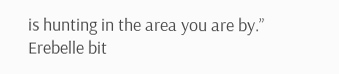is hunting in the area you are by.”
Erebelle bit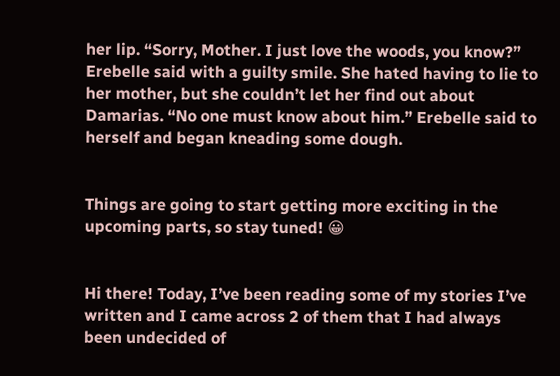her lip. “Sorry, Mother. I just love the woods, you know?” Erebelle said with a guilty smile. She hated having to lie to her mother, but she couldn’t let her find out about Damarias. “No one must know about him.” Erebelle said to herself and began kneading some dough.


Things are going to start getting more exciting in the upcoming parts, so stay tuned! 😀


Hi there! Today, I’ve been reading some of my stories I’ve written and I came across 2 of them that I had always been undecided of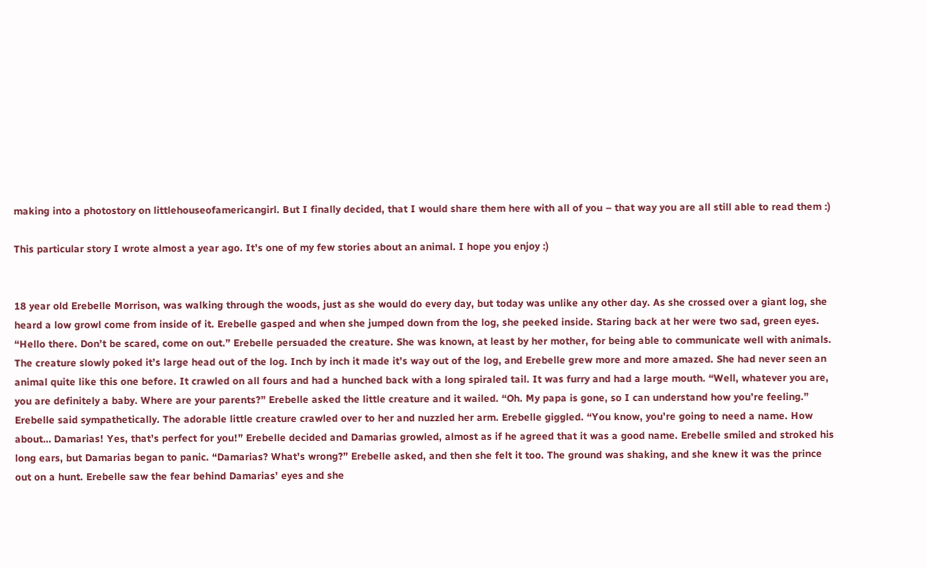making into a photostory on littlehouseofamericangirl. But I finally decided, that I would share them here with all of you – that way you are all still able to read them :)

This particular story I wrote almost a year ago. It’s one of my few stories about an animal. I hope you enjoy :)


18 year old Erebelle Morrison, was walking through the woods, just as she would do every day, but today was unlike any other day. As she crossed over a giant log, she heard a low growl come from inside of it. Erebelle gasped and when she jumped down from the log, she peeked inside. Staring back at her were two sad, green eyes. “Hello there. Don’t be scared, come on out.” Erebelle persuaded the creature. She was known, at least by her mother, for being able to communicate well with animals. The creature slowly poked it’s large head out of the log. Inch by inch it made it’s way out of the log, and Erebelle grew more and more amazed. She had never seen an animal quite like this one before. It crawled on all fours and had a hunched back with a long spiraled tail. It was furry and had a large mouth. “Well, whatever you are, you are definitely a baby. Where are your parents?” Erebelle asked the little creature and it wailed. “Oh. My papa is gone, so I can understand how you’re feeling.” Erebelle said sympathetically. The adorable little creature crawled over to her and nuzzled her arm. Erebelle giggled. “You know, you’re going to need a name. How about… Damarias! Yes, that’s perfect for you!” Erebelle decided and Damarias growled, almost as if he agreed that it was a good name. Erebelle smiled and stroked his long ears, but Damarias began to panic. “Damarias? What’s wrong?” Erebelle asked, and then she felt it too. The ground was shaking, and she knew it was the prince out on a hunt. Erebelle saw the fear behind Damarias’ eyes and she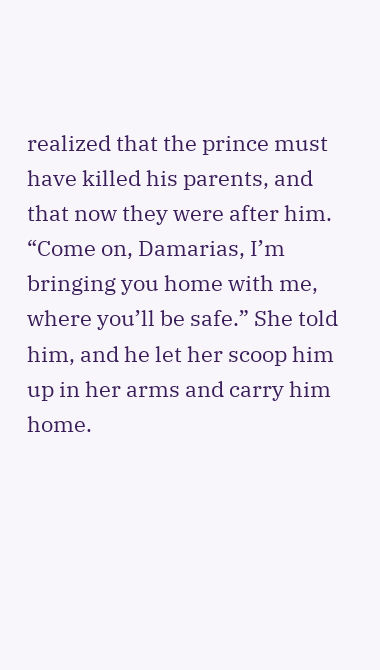realized that the prince must have killed his parents, and that now they were after him. “Come on, Damarias, I’m bringing you home with me, where you’ll be safe.” She told him, and he let her scoop him up in her arms and carry him home.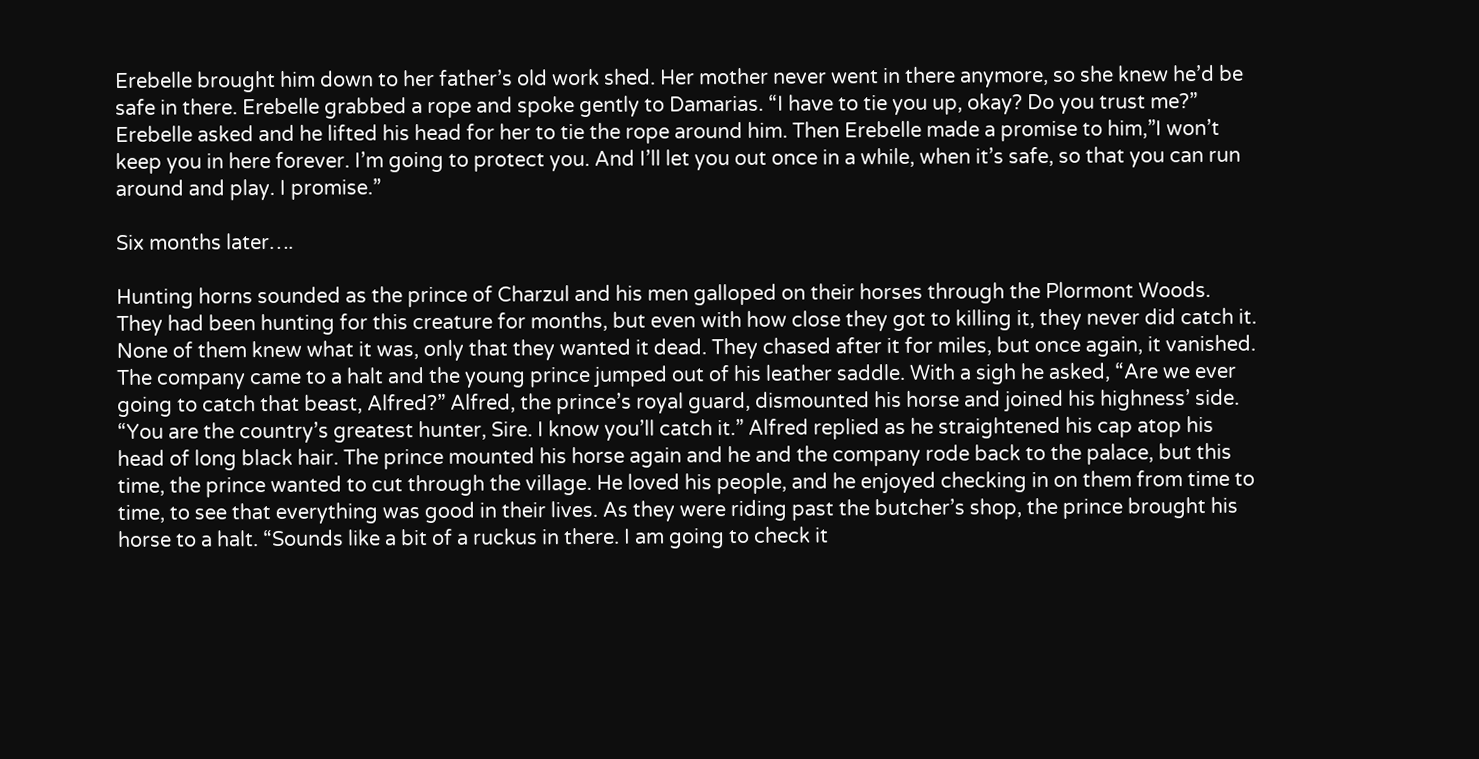Erebelle brought him down to her father’s old work shed. Her mother never went in there anymore, so she knew he’d be safe in there. Erebelle grabbed a rope and spoke gently to Damarias. “I have to tie you up, okay? Do you trust me?” Erebelle asked and he lifted his head for her to tie the rope around him. Then Erebelle made a promise to him,”I won’t keep you in here forever. I’m going to protect you. And I’ll let you out once in a while, when it’s safe, so that you can run around and play. I promise.”

Six months later….

Hunting horns sounded as the prince of Charzul and his men galloped on their horses through the Plormont Woods. They had been hunting for this creature for months, but even with how close they got to killing it, they never did catch it. None of them knew what it was, only that they wanted it dead. They chased after it for miles, but once again, it vanished. The company came to a halt and the young prince jumped out of his leather saddle. With a sigh he asked, “Are we ever going to catch that beast, Alfred?” Alfred, the prince’s royal guard, dismounted his horse and joined his highness’ side. “You are the country’s greatest hunter, Sire. I know you’ll catch it.” Alfred replied as he straightened his cap atop his head of long black hair. The prince mounted his horse again and he and the company rode back to the palace, but this time, the prince wanted to cut through the village. He loved his people, and he enjoyed checking in on them from time to time, to see that everything was good in their lives. As they were riding past the butcher’s shop, the prince brought his horse to a halt. “Sounds like a bit of a ruckus in there. I am going to check it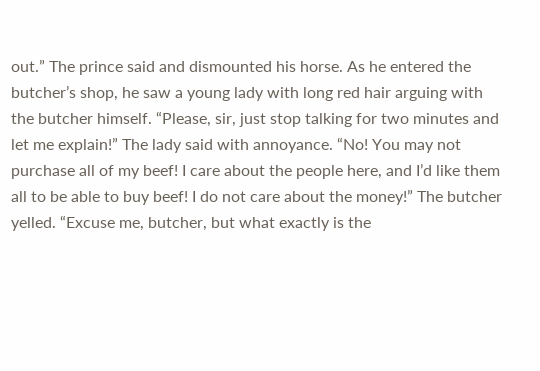out.” The prince said and dismounted his horse. As he entered the butcher’s shop, he saw a young lady with long red hair arguing with the butcher himself. “Please, sir, just stop talking for two minutes and let me explain!” The lady said with annoyance. “No! You may not purchase all of my beef! I care about the people here, and I’d like them all to be able to buy beef! I do not care about the money!” The butcher yelled. “Excuse me, butcher, but what exactly is the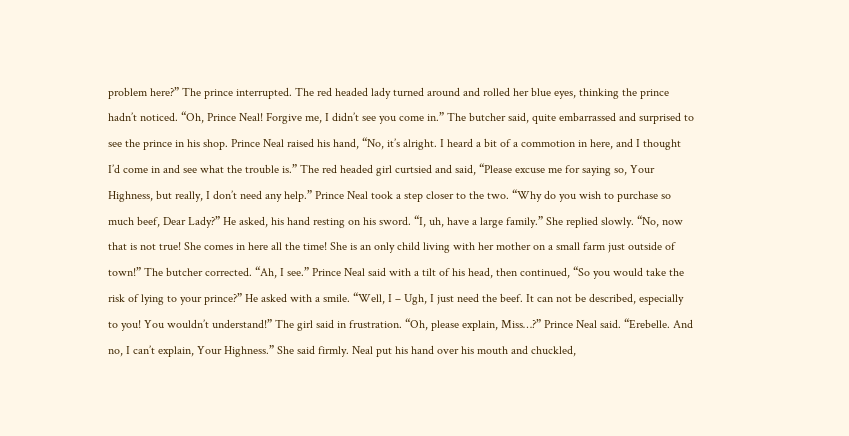problem here?” The prince interrupted. The red headed lady turned around and rolled her blue eyes, thinking the prince hadn’t noticed. “Oh, Prince Neal! Forgive me, I didn’t see you come in.” The butcher said, quite embarrassed and surprised to see the prince in his shop. Prince Neal raised his hand, “No, it’s alright. I heard a bit of a commotion in here, and I thought I’d come in and see what the trouble is.” The red headed girl curtsied and said, “Please excuse me for saying so, Your Highness, but really, I don’t need any help.” Prince Neal took a step closer to the two. “Why do you wish to purchase so much beef, Dear Lady?” He asked, his hand resting on his sword. “I, uh, have a large family.” She replied slowly. “No, now that is not true! She comes in here all the time! She is an only child living with her mother on a small farm just outside of town!” The butcher corrected. “Ah, I see.” Prince Neal said with a tilt of his head, then continued, “So you would take the risk of lying to your prince?” He asked with a smile. “Well, I – Ugh, I just need the beef. It can not be described, especially to you! You wouldn’t understand!” The girl said in frustration. “Oh, please explain, Miss…?” Prince Neal said. “Erebelle. And no, I can’t explain, Your Highness.” She said firmly. Neal put his hand over his mouth and chuckled,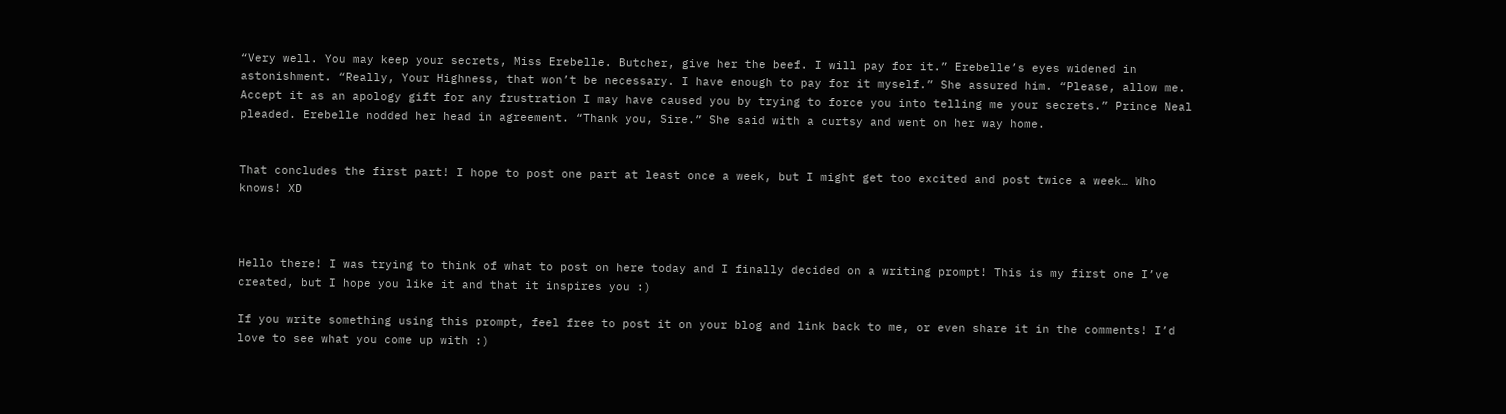“Very well. You may keep your secrets, Miss Erebelle. Butcher, give her the beef. I will pay for it.” Erebelle’s eyes widened in astonishment. “Really, Your Highness, that won’t be necessary. I have enough to pay for it myself.” She assured him. “Please, allow me. Accept it as an apology gift for any frustration I may have caused you by trying to force you into telling me your secrets.” Prince Neal pleaded. Erebelle nodded her head in agreement. “Thank you, Sire.” She said with a curtsy and went on her way home.


That concludes the first part! I hope to post one part at least once a week, but I might get too excited and post twice a week… Who knows! XD



Hello there! I was trying to think of what to post on here today and I finally decided on a writing prompt! This is my first one I’ve created, but I hope you like it and that it inspires you :)

If you write something using this prompt, feel free to post it on your blog and link back to me, or even share it in the comments! I’d love to see what you come up with :)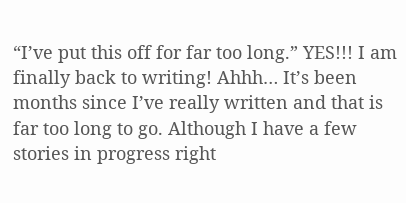“I’ve put this off for far too long.” YES!!! I am finally back to writing! Ahhh… It’s been months since I’ve really written and that is far too long to go. Although I have a few stories in progress right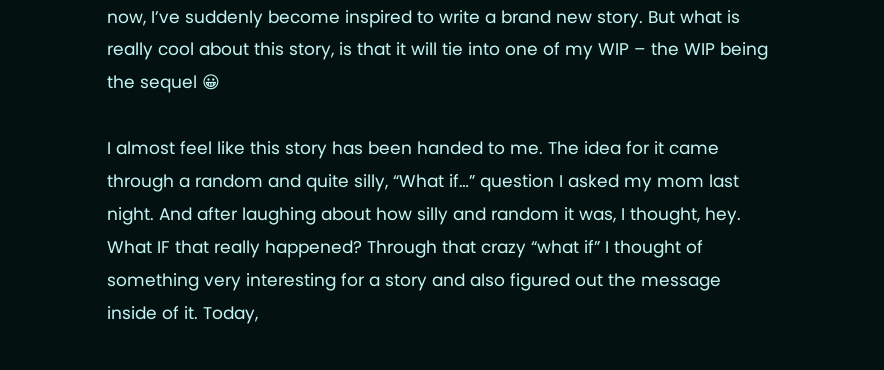now, I’ve suddenly become inspired to write a brand new story. But what is really cool about this story, is that it will tie into one of my WIP – the WIP being the sequel 😀

I almost feel like this story has been handed to me. The idea for it came through a random and quite silly, “What if…” question I asked my mom last night. And after laughing about how silly and random it was, I thought, hey. What IF that really happened? Through that crazy “what if” I thought of something very interesting for a story and also figured out the message inside of it. Today,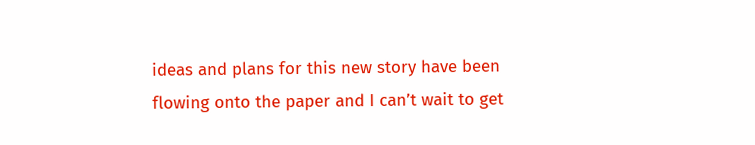ideas and plans for this new story have been flowing onto the paper and I can’t wait to get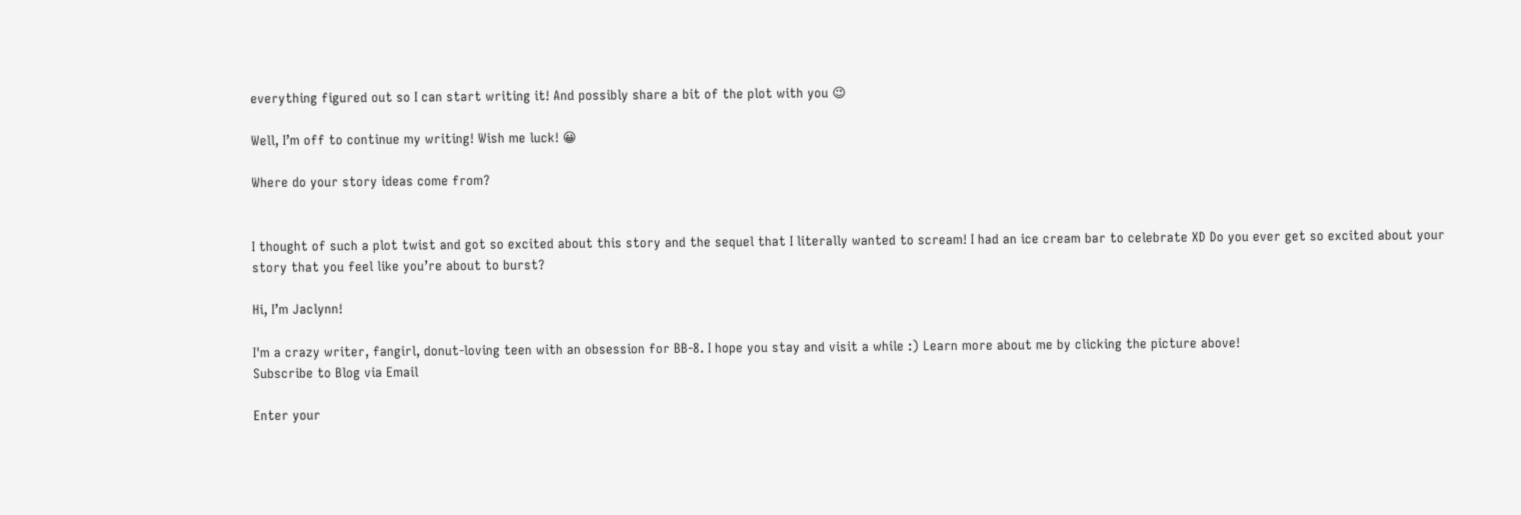everything figured out so I can start writing it! And possibly share a bit of the plot with you 😉

Well, I’m off to continue my writing! Wish me luck! 😀

Where do your story ideas come from?


I thought of such a plot twist and got so excited about this story and the sequel that I literally wanted to scream! I had an ice cream bar to celebrate XD Do you ever get so excited about your story that you feel like you’re about to burst?

Hi, I’m Jaclynn!

I'm a crazy writer, fangirl, donut-loving teen with an obsession for BB-8. I hope you stay and visit a while :) Learn more about me by clicking the picture above!
Subscribe to Blog via Email

Enter your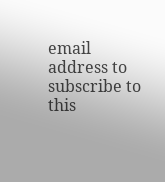email address to subscribe to this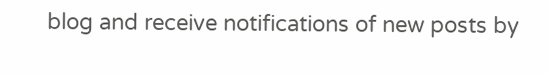blog and receive notifications of new posts by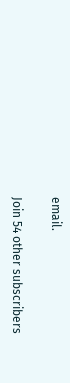email.

Join 54 other subscribers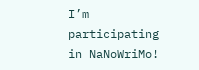I’m participating in NaNoWriMo!